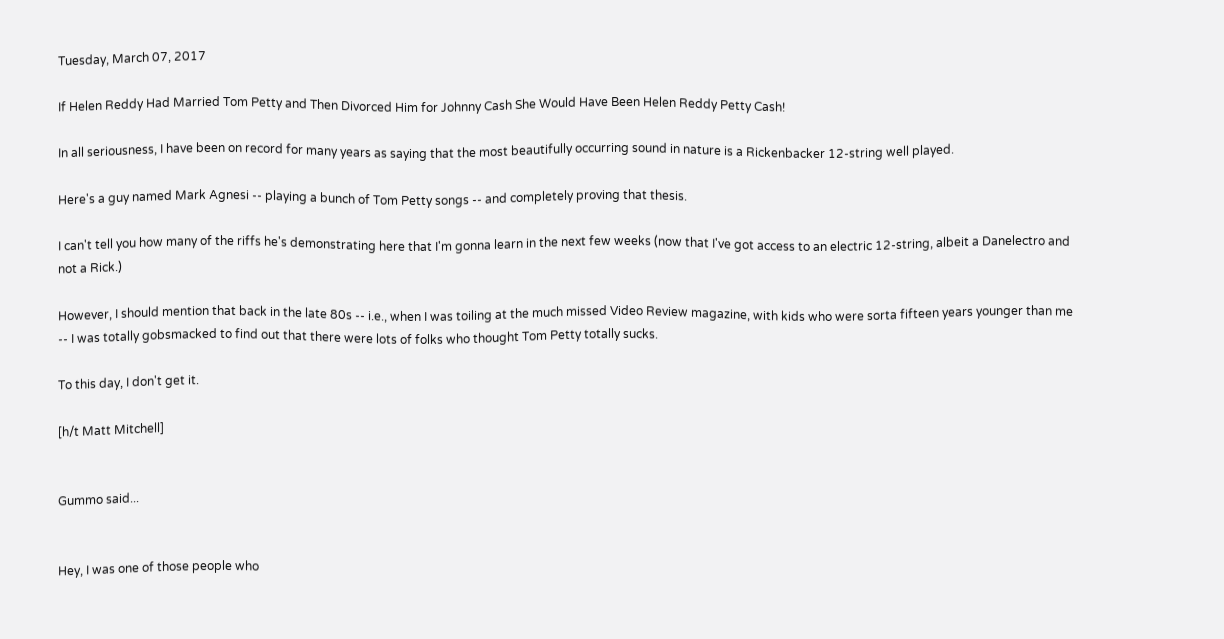Tuesday, March 07, 2017

If Helen Reddy Had Married Tom Petty and Then Divorced Him for Johnny Cash She Would Have Been Helen Reddy Petty Cash!

In all seriousness, I have been on record for many years as saying that the most beautifully occurring sound in nature is a Rickenbacker 12-string well played.

Here's a guy named Mark Agnesi -- playing a bunch of Tom Petty songs -- and completely proving that thesis.

I can't tell you how many of the riffs he's demonstrating here that I'm gonna learn in the next few weeks (now that I've got access to an electric 12-string, albeit a Danelectro and not a Rick.)

However, I should mention that back in the late 80s -- i.e., when I was toiling at the much missed Video Review magazine, with kids who were sorta fifteen years younger than me -- I was totally gobsmacked to find out that there were lots of folks who thought Tom Petty totally sucks.

To this day, I don't get it.

[h/t Matt Mitchell]


Gummo said...


Hey, I was one of those people who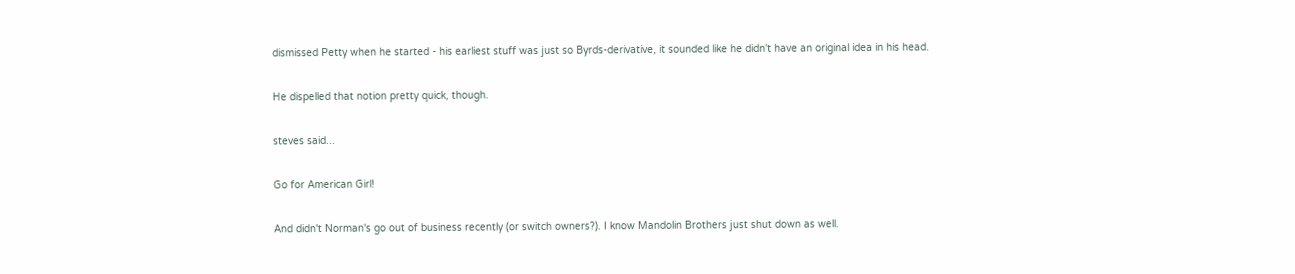dismissed Petty when he started - his earliest stuff was just so Byrds-derivative, it sounded like he didn't have an original idea in his head.

He dispelled that notion pretty quick, though.

steves said...

Go for American Girl!

And didn't Norman's go out of business recently (or switch owners?). I know Mandolin Brothers just shut down as well.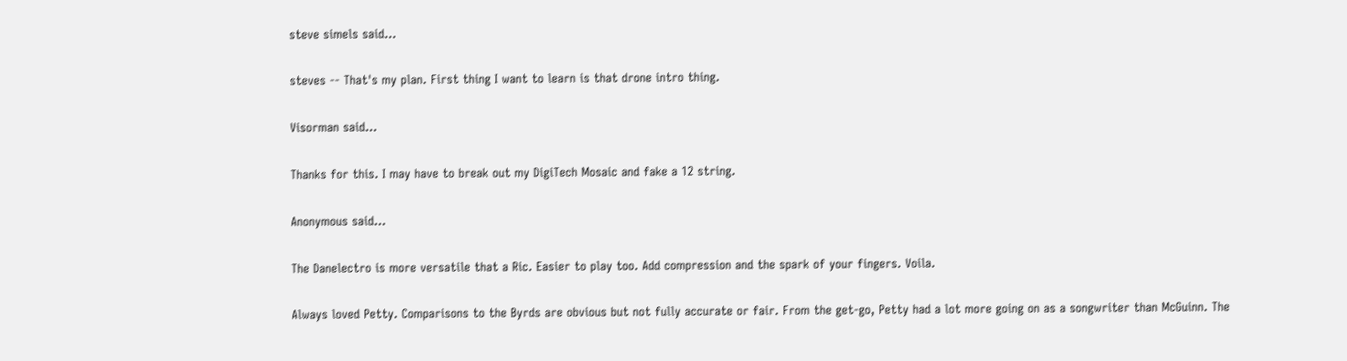steve simels said...

steves -- That's my plan. First thing I want to learn is that drone intro thing.

Visorman said...

Thanks for this. I may have to break out my DigiTech Mosaic and fake a 12 string.

Anonymous said...

The Danelectro is more versatile that a Ric. Easier to play too. Add compression and the spark of your fingers. Voila.

Always loved Petty. Comparisons to the Byrds are obvious but not fully accurate or fair. From the get-go, Petty had a lot more going on as a songwriter than McGuinn. The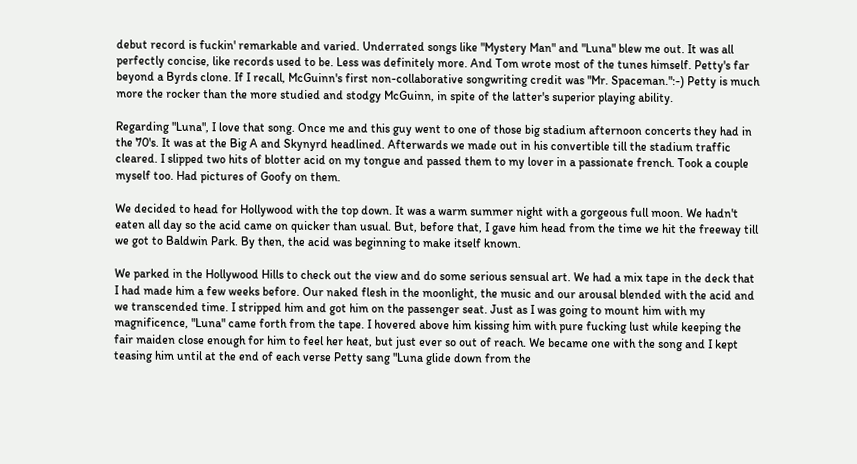debut record is fuckin' remarkable and varied. Underrated songs like "Mystery Man" and "Luna" blew me out. It was all perfectly concise, like records used to be. Less was definitely more. And Tom wrote most of the tunes himself. Petty's far beyond a Byrds clone. If I recall, McGuinn's first non-collaborative songwriting credit was "Mr. Spaceman.":-) Petty is much more the rocker than the more studied and stodgy McGuinn, in spite of the latter's superior playing ability.

Regarding "Luna", I love that song. Once me and this guy went to one of those big stadium afternoon concerts they had in the 70's. It was at the Big A and Skynyrd headlined. Afterwards we made out in his convertible till the stadium traffic cleared. I slipped two hits of blotter acid on my tongue and passed them to my lover in a passionate french. Took a couple myself too. Had pictures of Goofy on them.

We decided to head for Hollywood with the top down. It was a warm summer night with a gorgeous full moon. We hadn't eaten all day so the acid came on quicker than usual. But, before that, I gave him head from the time we hit the freeway till we got to Baldwin Park. By then, the acid was beginning to make itself known.

We parked in the Hollywood Hills to check out the view and do some serious sensual art. We had a mix tape in the deck that I had made him a few weeks before. Our naked flesh in the moonlight, the music and our arousal blended with the acid and we transcended time. I stripped him and got him on the passenger seat. Just as I was going to mount him with my magnificence, "Luna" came forth from the tape. I hovered above him kissing him with pure fucking lust while keeping the fair maiden close enough for him to feel her heat, but just ever so out of reach. We became one with the song and I kept teasing him until at the end of each verse Petty sang "Luna glide down from the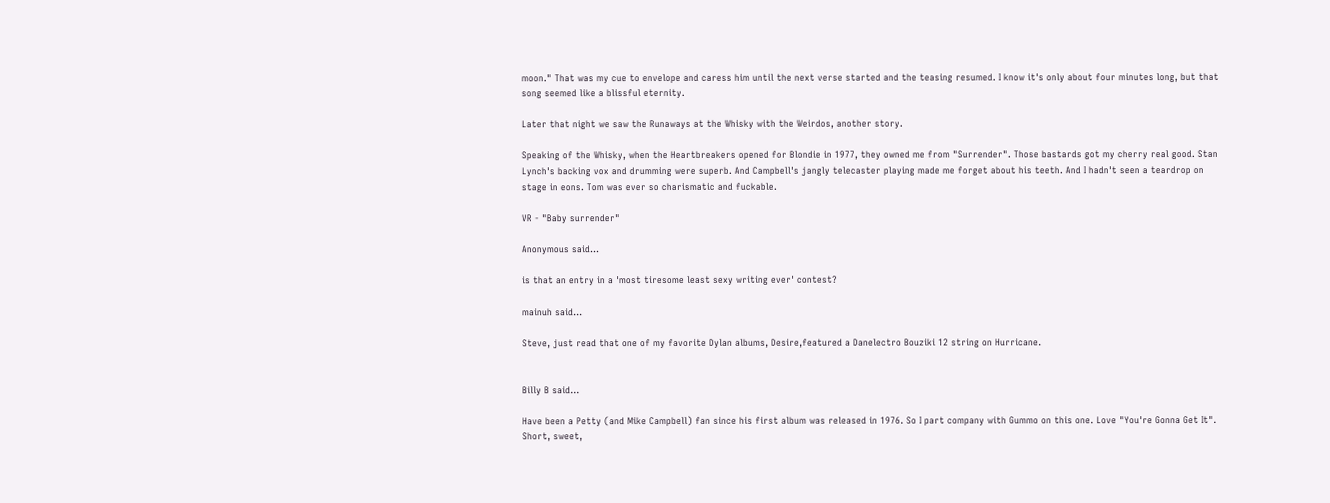moon." That was my cue to envelope and caress him until the next verse started and the teasing resumed. I know it's only about four minutes long, but that song seemed like a blissful eternity.

Later that night we saw the Runaways at the Whisky with the Weirdos, another story.

Speaking of the Whisky, when the Heartbreakers opened for Blondie in 1977, they owned me from "Surrender". Those bastards got my cherry real good. Stan Lynch's backing vox and drumming were superb. And Campbell's jangly telecaster playing made me forget about his teeth. And I hadn't seen a teardrop on stage in eons. Tom was ever so charismatic and fuckable.

VR - "Baby surrender"

Anonymous said...

is that an entry in a 'most tiresome least sexy writing ever' contest?

mainuh said...

Steve, just read that one of my favorite Dylan albums, Desire,featured a Danelectro Bouziki 12 string on Hurricane.


Billy B said...

Have been a Petty (and Mike Campbell) fan since his first album was released in 1976. So I part company with Gummo on this one. Love "You're Gonna Get It". Short, sweet,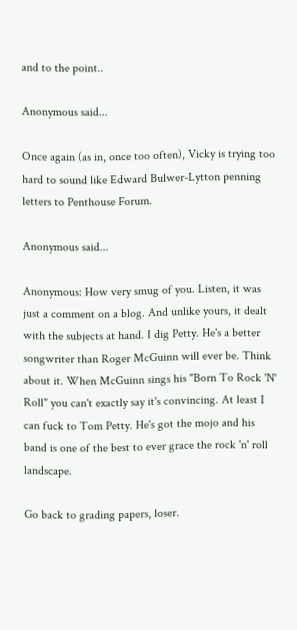and to the point..

Anonymous said...

Once again (as in, once too often), Vicky is trying too hard to sound like Edward Bulwer-Lytton penning letters to Penthouse Forum.

Anonymous said...

Anonymous: How very smug of you. Listen, it was just a comment on a blog. And unlike yours, it dealt with the subjects at hand. I dig Petty. He's a better songwriter than Roger McGuinn will ever be. Think about it. When McGuinn sings his "Born To Rock 'N' Roll" you can't exactly say it's convincing. At least I can fuck to Tom Petty. He's got the mojo and his band is one of the best to ever grace the rock 'n' roll landscape.

Go back to grading papers, loser.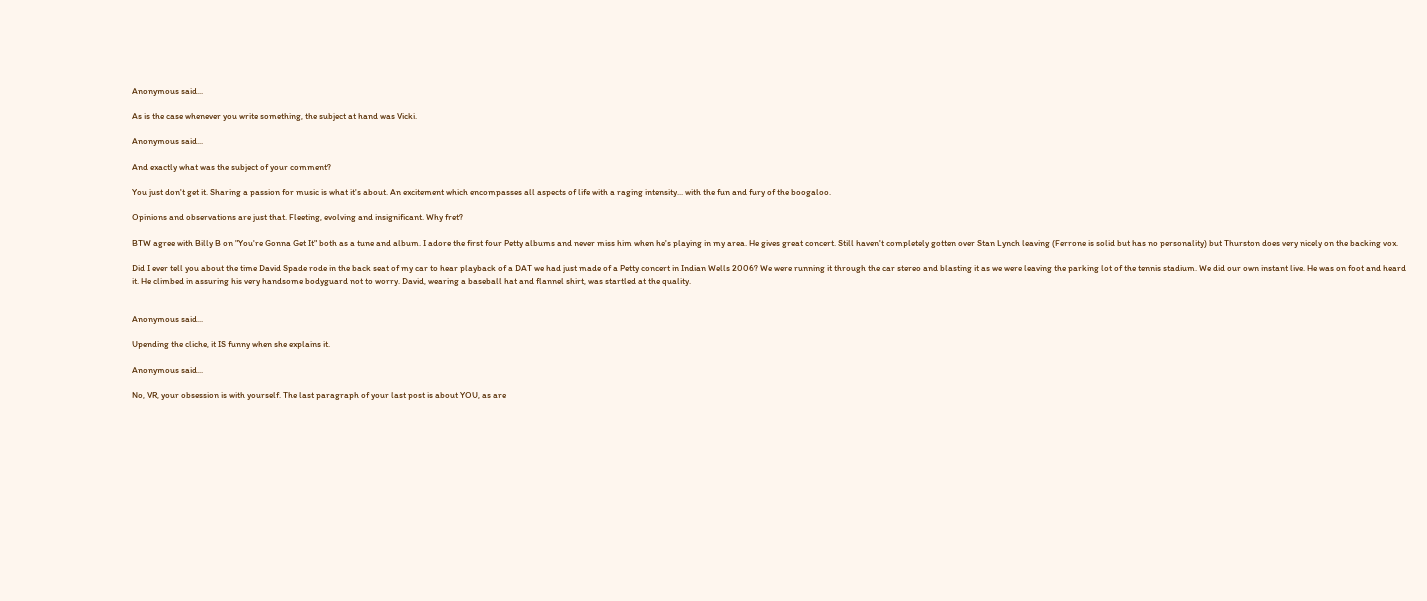Anonymous said...

As is the case whenever you write something, the subject at hand was Vicki.

Anonymous said...

And exactly what was the subject of your comment?

You just don't get it. Sharing a passion for music is what it's about. An excitement which encompasses all aspects of life with a raging intensity... with the fun and fury of the boogaloo.

Opinions and observations are just that. Fleeting, evolving and insignificant. Why fret?

BTW agree with Billy B on "You're Gonna Get It" both as a tune and album. I adore the first four Petty albums and never miss him when he's playing in my area. He gives great concert. Still haven't completely gotten over Stan Lynch leaving (Ferrone is solid but has no personality) but Thurston does very nicely on the backing vox.

Did I ever tell you about the time David Spade rode in the back seat of my car to hear playback of a DAT we had just made of a Petty concert in Indian Wells 2006? We were running it through the car stereo and blasting it as we were leaving the parking lot of the tennis stadium. We did our own instant live. He was on foot and heard it. He climbed in assuring his very handsome bodyguard not to worry. David, wearing a baseball hat and flannel shirt, was startled at the quality.


Anonymous said...

Upending the cliche, it IS funny when she explains it.

Anonymous said...

No, VR, your obsession is with yourself. The last paragraph of your last post is about YOU, as are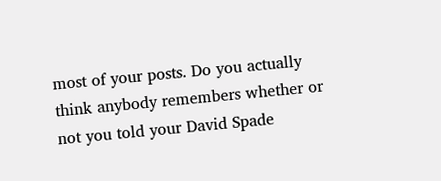most of your posts. Do you actually think anybody remembers whether or not you told your David Spade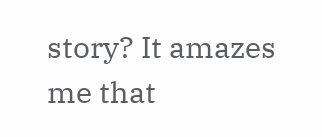story? It amazes me that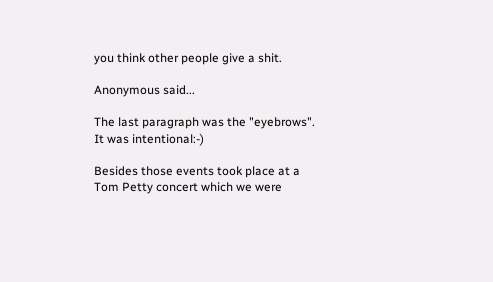you think other people give a shit.

Anonymous said...

The last paragraph was the "eyebrows". It was intentional:-)

Besides those events took place at a Tom Petty concert which we were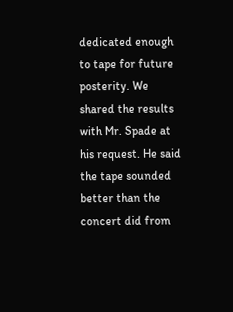dedicated enough to tape for future posterity. We shared the results with Mr. Spade at his request. He said the tape sounded better than the concert did from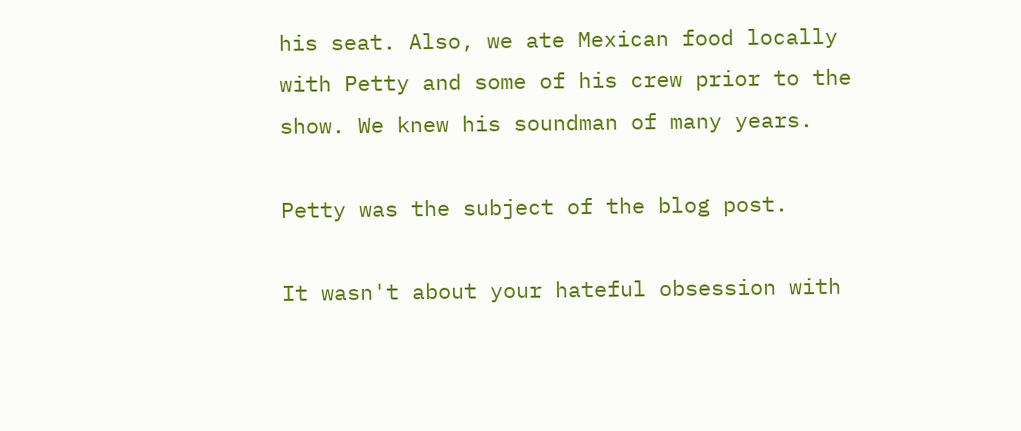his seat. Also, we ate Mexican food locally with Petty and some of his crew prior to the show. We knew his soundman of many years.

Petty was the subject of the blog post.

It wasn't about your hateful obsession with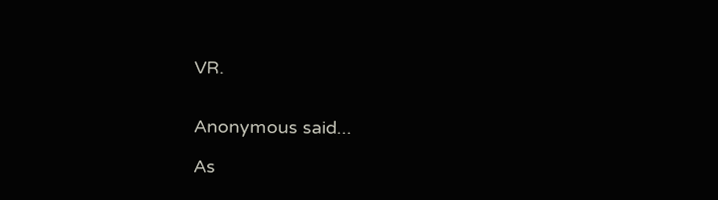VR.


Anonymous said...

As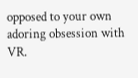opposed to your own adoring obsession with VR.